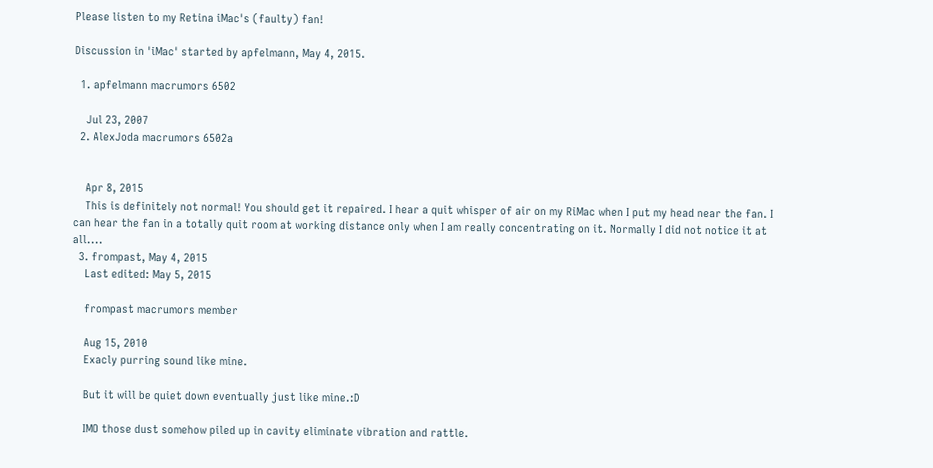Please listen to my Retina iMac's (faulty) fan!

Discussion in 'iMac' started by apfelmann, May 4, 2015.

  1. apfelmann macrumors 6502

    Jul 23, 2007
  2. AlexJoda macrumors 6502a


    Apr 8, 2015
    This is definitely not normal! You should get it repaired. I hear a quit whisper of air on my RiMac when I put my head near the fan. I can hear the fan in a totally quit room at working distance only when I am really concentrating on it. Normally I did not notice it at all....
  3. frompast, May 4, 2015
    Last edited: May 5, 2015

    frompast macrumors member

    Aug 15, 2010
    Exacly purring sound like mine.

    But it will be quiet down eventually just like mine.:D

    IMO those dust somehow piled up in cavity eliminate vibration and rattle.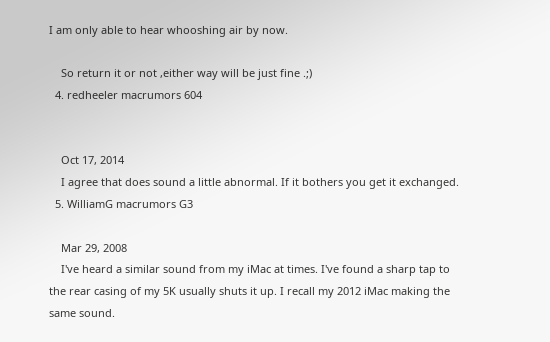I am only able to hear whooshing air by now.

    So return it or not ,either way will be just fine .;)
  4. redheeler macrumors 604


    Oct 17, 2014
    I agree that does sound a little abnormal. If it bothers you get it exchanged.
  5. WilliamG macrumors G3

    Mar 29, 2008
    I've heard a similar sound from my iMac at times. I've found a sharp tap to the rear casing of my 5K usually shuts it up. I recall my 2012 iMac making the same sound.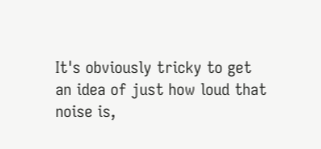It's obviously tricky to get an idea of just how loud that noise is,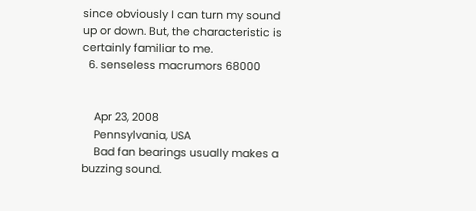since obviously I can turn my sound up or down. But, the characteristic is certainly familiar to me.
  6. senseless macrumors 68000


    Apr 23, 2008
    Pennsylvania, USA
    Bad fan bearings usually makes a buzzing sound.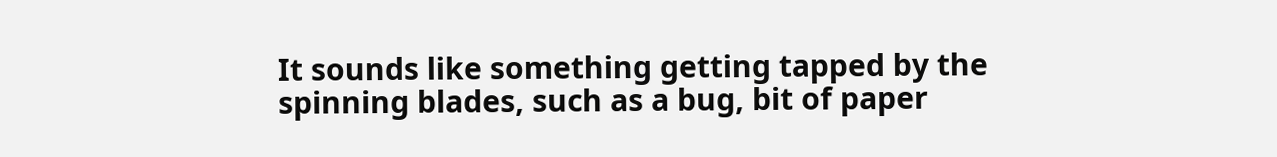It sounds like something getting tapped by the spinning blades, such as a bug, bit of paper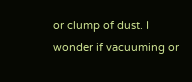or clump of dust. I wonder if vacuuming or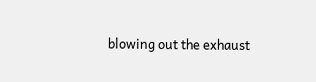blowing out the exhaust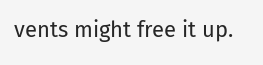vents might free it up.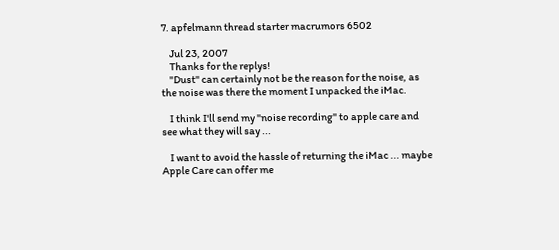7. apfelmann thread starter macrumors 6502

    Jul 23, 2007
    Thanks for the replys!
    "Dust" can certainly not be the reason for the noise, as the noise was there the moment I unpacked the iMac.

    I think I'll send my "noise recording" to apple care and see what they will say ...

    I want to avoid the hassle of returning the iMac ... maybe Apple Care can offer me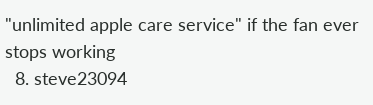"unlimited apple care service" if the fan ever stops working
  8. steve23094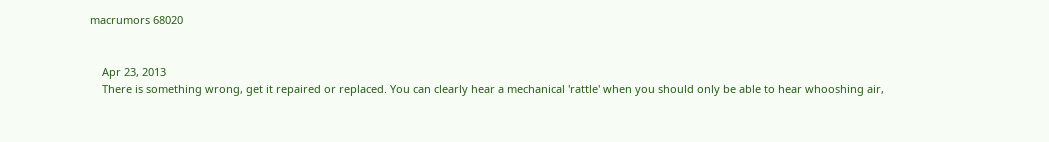macrumors 68020


    Apr 23, 2013
    There is something wrong, get it repaired or replaced. You can clearly hear a mechanical 'rattle' when you should only be able to hear whooshing air,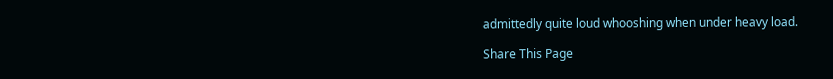admittedly quite loud whooshing when under heavy load.

Share This Page